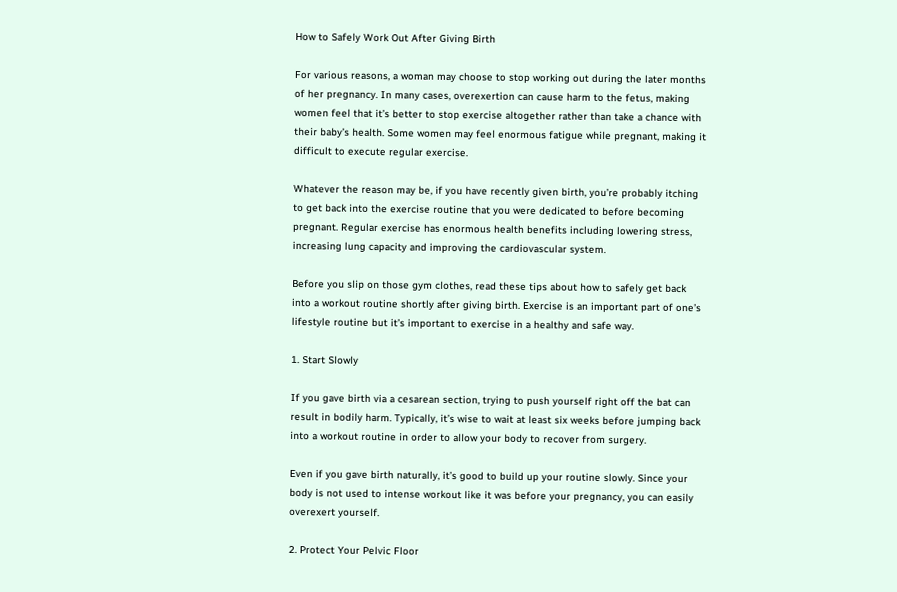How to Safely Work Out After Giving Birth

For various reasons, a woman may choose to stop working out during the later months of her pregnancy. In many cases, overexertion can cause harm to the fetus, making women feel that it’s better to stop exercise altogether rather than take a chance with their baby’s health. Some women may feel enormous fatigue while pregnant, making it difficult to execute regular exercise.

Whatever the reason may be, if you have recently given birth, you’re probably itching to get back into the exercise routine that you were dedicated to before becoming pregnant. Regular exercise has enormous health benefits including lowering stress, increasing lung capacity and improving the cardiovascular system.

Before you slip on those gym clothes, read these tips about how to safely get back into a workout routine shortly after giving birth. Exercise is an important part of one’s lifestyle routine but it’s important to exercise in a healthy and safe way.

1. Start Slowly

If you gave birth via a cesarean section, trying to push yourself right off the bat can result in bodily harm. Typically, it’s wise to wait at least six weeks before jumping back into a workout routine in order to allow your body to recover from surgery.

Even if you gave birth naturally, it’s good to build up your routine slowly. Since your body is not used to intense workout like it was before your pregnancy, you can easily overexert yourself.

2. Protect Your Pelvic Floor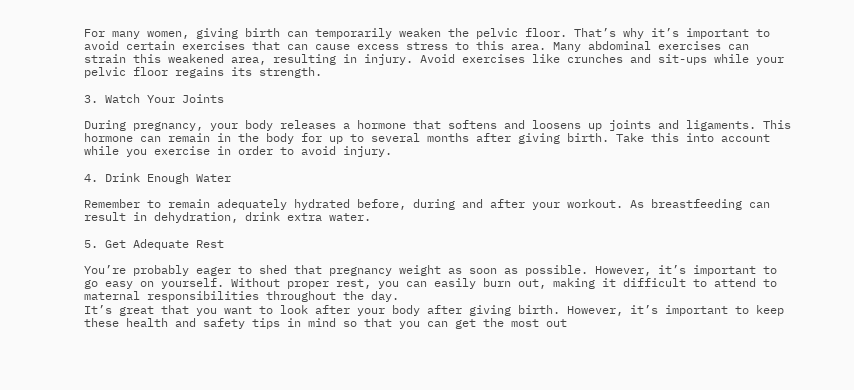For many women, giving birth can temporarily weaken the pelvic floor. That’s why it’s important to avoid certain exercises that can cause excess stress to this area. Many abdominal exercises can strain this weakened area, resulting in injury. Avoid exercises like crunches and sit-ups while your pelvic floor regains its strength.

3. Watch Your Joints

During pregnancy, your body releases a hormone that softens and loosens up joints and ligaments. This hormone can remain in the body for up to several months after giving birth. Take this into account while you exercise in order to avoid injury.

4. Drink Enough Water

Remember to remain adequately hydrated before, during and after your workout. As breastfeeding can result in dehydration, drink extra water.

5. Get Adequate Rest

You’re probably eager to shed that pregnancy weight as soon as possible. However, it’s important to go easy on yourself. Without proper rest, you can easily burn out, making it difficult to attend to maternal responsibilities throughout the day.
It’s great that you want to look after your body after giving birth. However, it’s important to keep these health and safety tips in mind so that you can get the most out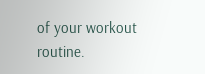of your workout routine.